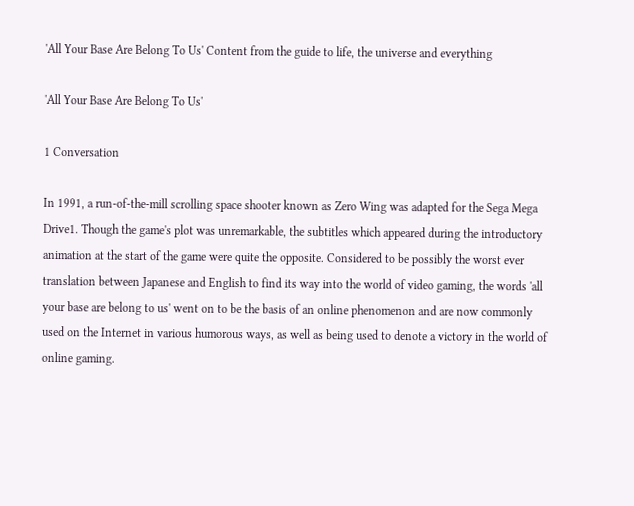'All Your Base Are Belong To Us' Content from the guide to life, the universe and everything

'All Your Base Are Belong To Us'

1 Conversation

In 1991, a run-of-the-mill scrolling space shooter known as Zero Wing was adapted for the Sega Mega Drive1. Though the game's plot was unremarkable, the subtitles which appeared during the introductory animation at the start of the game were quite the opposite. Considered to be possibly the worst ever translation between Japanese and English to find its way into the world of video gaming, the words 'all your base are belong to us' went on to be the basis of an online phenomenon and are now commonly used on the Internet in various humorous ways, as well as being used to denote a victory in the world of online gaming.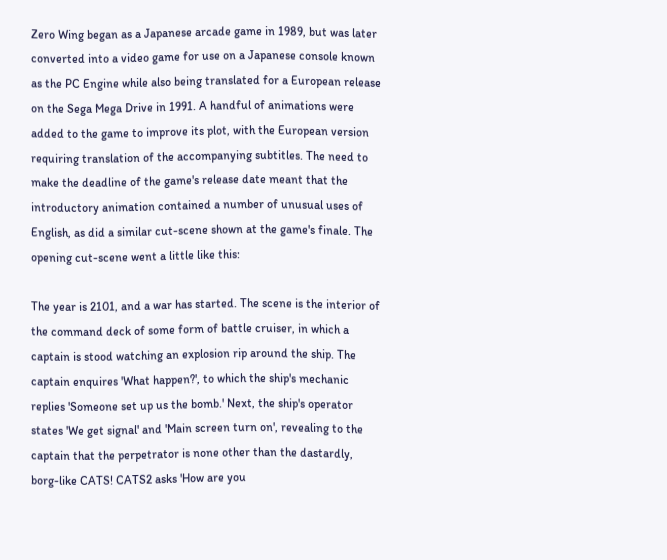Zero Wing began as a Japanese arcade game in 1989, but was later converted into a video game for use on a Japanese console known as the PC Engine while also being translated for a European release on the Sega Mega Drive in 1991. A handful of animations were added to the game to improve its plot, with the European version requiring translation of the accompanying subtitles. The need to make the deadline of the game's release date meant that the introductory animation contained a number of unusual uses of English, as did a similar cut-scene shown at the game's finale. The opening cut-scene went a little like this:

The year is 2101, and a war has started. The scene is the interior of the command deck of some form of battle cruiser, in which a captain is stood watching an explosion rip around the ship. The captain enquires 'What happen?', to which the ship's mechanic replies 'Someone set up us the bomb.' Next, the ship's operator states 'We get signal' and 'Main screen turn on', revealing to the captain that the perpetrator is none other than the dastardly, borg-like CATS! CATS2 asks 'How are you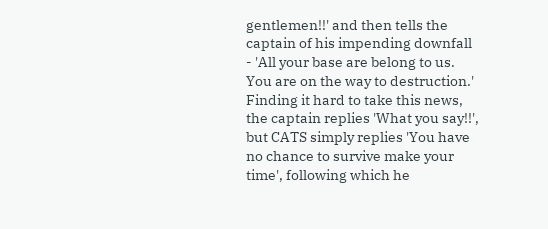gentlemen!!' and then tells the captain of his impending downfall - 'All your base are belong to us. You are on the way to destruction.' Finding it hard to take this news, the captain replies 'What you say!!', but CATS simply replies 'You have no chance to survive make your time', following which he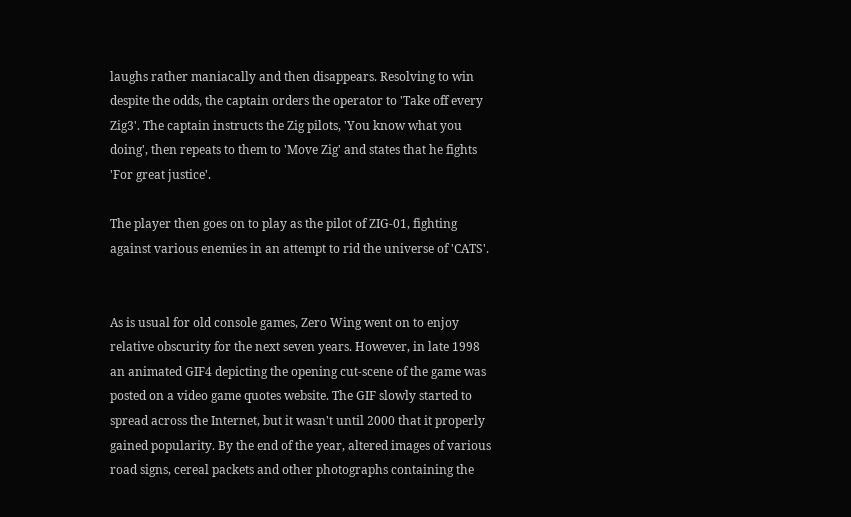laughs rather maniacally and then disappears. Resolving to win despite the odds, the captain orders the operator to 'Take off every Zig3'. The captain instructs the Zig pilots, 'You know what you doing', then repeats to them to 'Move Zig' and states that he fights 'For great justice'.

The player then goes on to play as the pilot of ZIG-01, fighting against various enemies in an attempt to rid the universe of 'CATS'.


As is usual for old console games, Zero Wing went on to enjoy relative obscurity for the next seven years. However, in late 1998 an animated GIF4 depicting the opening cut-scene of the game was posted on a video game quotes website. The GIF slowly started to spread across the Internet, but it wasn't until 2000 that it properly gained popularity. By the end of the year, altered images of various road signs, cereal packets and other photographs containing the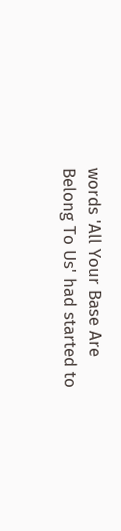words 'All Your Base Are Belong To Us' had started to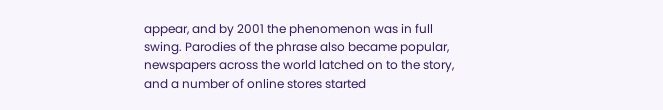appear, and by 2001 the phenomenon was in full swing. Parodies of the phrase also became popular, newspapers across the world latched on to the story, and a number of online stores started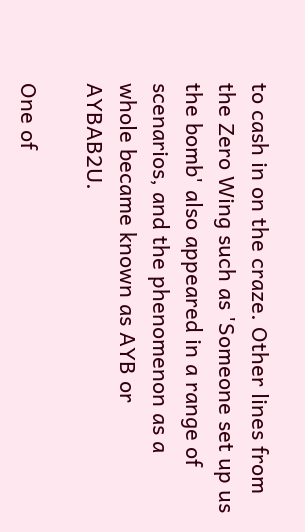to cash in on the craze. Other lines from the Zero Wing such as 'Someone set up us the bomb' also appeared in a range of scenarios, and the phenomenon as a whole became known as AYB or AYBAB2U.

One of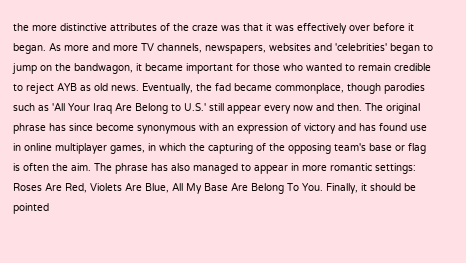the more distinctive attributes of the craze was that it was effectively over before it began. As more and more TV channels, newspapers, websites and 'celebrities' began to jump on the bandwagon, it became important for those who wanted to remain credible to reject AYB as old news. Eventually, the fad became commonplace, though parodies such as 'All Your Iraq Are Belong to U.S.' still appear every now and then. The original phrase has since become synonymous with an expression of victory and has found use in online multiplayer games, in which the capturing of the opposing team's base or flag is often the aim. The phrase has also managed to appear in more romantic settings: Roses Are Red, Violets Are Blue, All My Base Are Belong To You. Finally, it should be pointed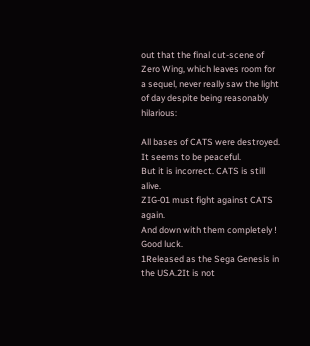out that the final cut-scene of Zero Wing, which leaves room for a sequel, never really saw the light of day despite being reasonably hilarious:

All bases of CATS were destroyed.
It seems to be peaceful.
But it is incorrect. CATS is still alive.
ZIG-01 must fight against CATS again.
And down with them completely !
Good luck.
1Released as the Sega Genesis in the USA.2It is not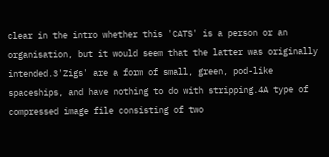clear in the intro whether this 'CATS' is a person or an organisation, but it would seem that the latter was originally intended.3'Zigs' are a form of small, green, pod-like spaceships, and have nothing to do with stripping.4A type of compressed image file consisting of two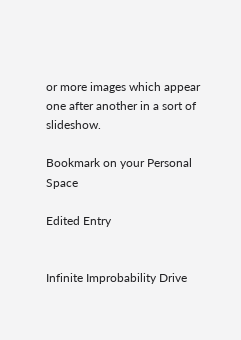or more images which appear one after another in a sort of slideshow.

Bookmark on your Personal Space

Edited Entry


Infinite Improbability Drive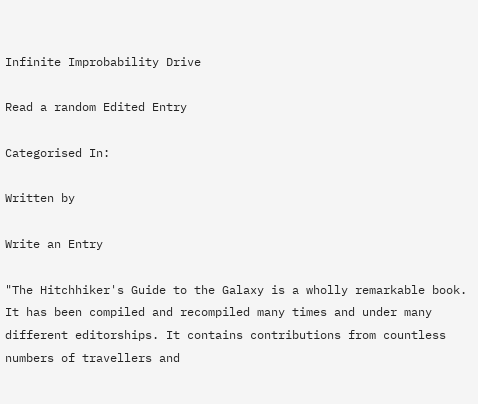Infinite Improbability Drive

Read a random Edited Entry

Categorised In:

Written by

Write an Entry

"The Hitchhiker's Guide to the Galaxy is a wholly remarkable book. It has been compiled and recompiled many times and under many different editorships. It contains contributions from countless numbers of travellers and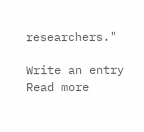researchers."

Write an entry
Read more